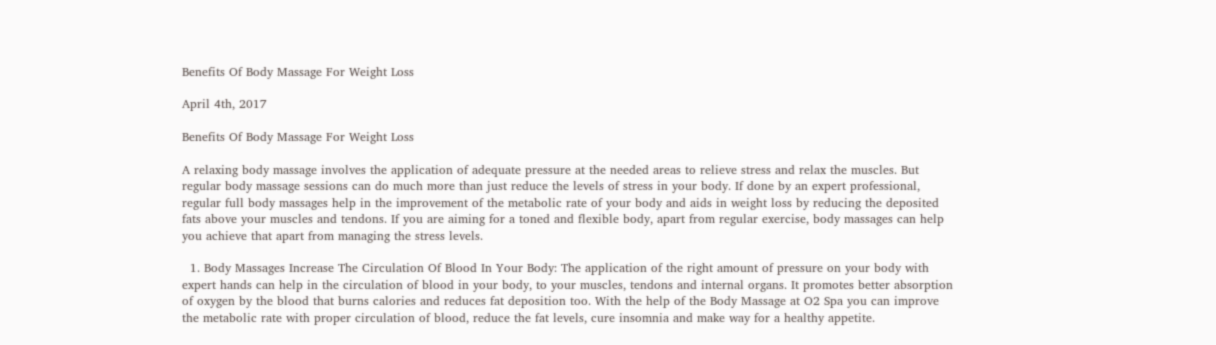Benefits Of Body Massage For Weight Loss

April 4th, 2017

Benefits Of Body Massage For Weight Loss

A relaxing body massage involves the application of adequate pressure at the needed areas to relieve stress and relax the muscles. But regular body massage sessions can do much more than just reduce the levels of stress in your body. If done by an expert professional, regular full body massages help in the improvement of the metabolic rate of your body and aids in weight loss by reducing the deposited fats above your muscles and tendons. If you are aiming for a toned and flexible body, apart from regular exercise, body massages can help you achieve that apart from managing the stress levels.

  1. Body Massages Increase The Circulation Of Blood In Your Body: The application of the right amount of pressure on your body with expert hands can help in the circulation of blood in your body, to your muscles, tendons and internal organs. It promotes better absorption of oxygen by the blood that burns calories and reduces fat deposition too. With the help of the Body Massage at O2 Spa you can improve the metabolic rate with proper circulation of blood, reduce the fat levels, cure insomnia and make way for a healthy appetite.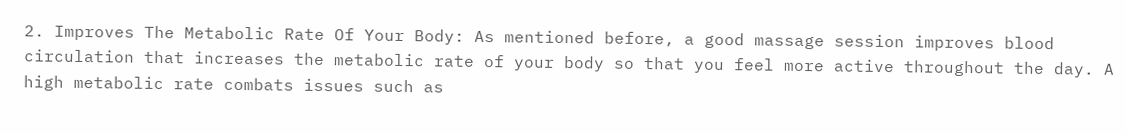2. Improves The Metabolic Rate Of Your Body: As mentioned before, a good massage session improves blood circulation that increases the metabolic rate of your body so that you feel more active throughout the day. A high metabolic rate combats issues such as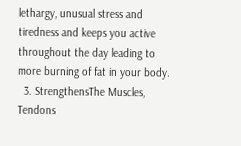lethargy, unusual stress and tiredness and keeps you active throughout the day leading to more burning of fat in your body.
  3. StrengthensThe Muscles, Tendons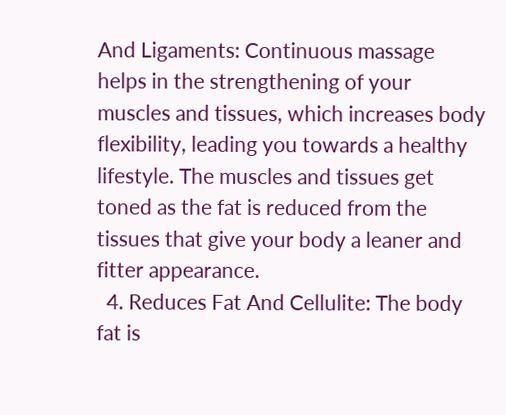And Ligaments: Continuous massage helps in the strengthening of your muscles and tissues, which increases body flexibility, leading you towards a healthy lifestyle. The muscles and tissues get toned as the fat is reduced from the tissues that give your body a leaner and fitter appearance.
  4. Reduces Fat And Cellulite: The body fat is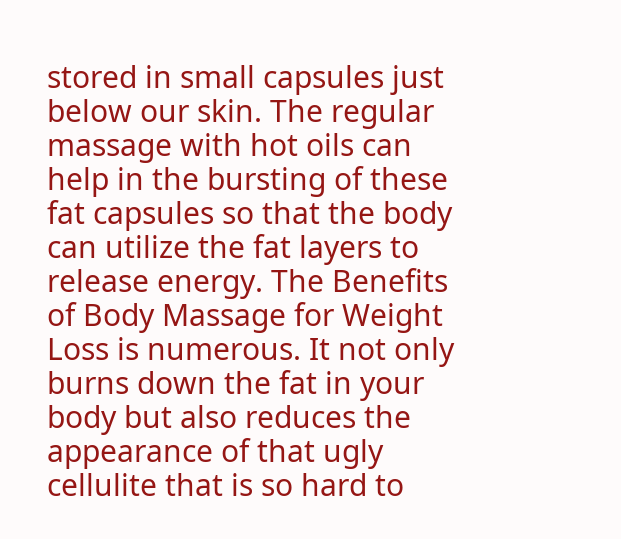stored in small capsules just below our skin. The regular massage with hot oils can help in the bursting of these fat capsules so that the body can utilize the fat layers to release energy. The Benefits of Body Massage for Weight Loss is numerous. It not only burns down the fat in your body but also reduces the appearance of that ugly cellulite that is so hard to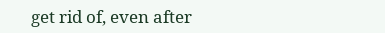get rid of, even after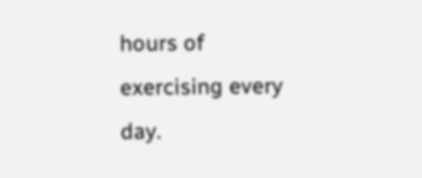hours of exercising every day.